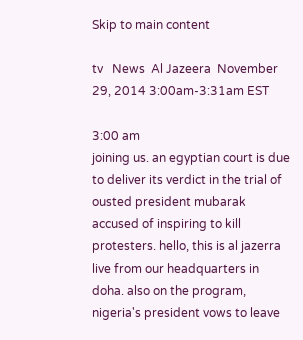Skip to main content

tv   News  Al Jazeera  November 29, 2014 3:00am-3:31am EST

3:00 am
joining us. an egyptian court is due to deliver its verdict in the trial of ousted president mubarak accused of inspiring to kill protesters. hello, this is al jazerra live from our headquarters in doha. also on the program, nigeria's president vows to leave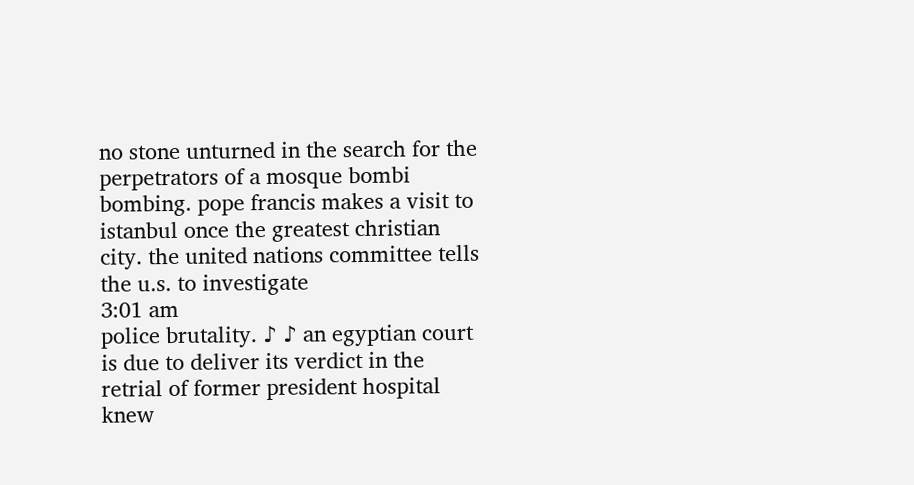no stone unturned in the search for the perpetrators of a mosque bombi bombing. pope francis makes a visit to istanbul once the greatest christian city. the united nations committee tells the u.s. to investigate
3:01 am
police brutality. ♪ ♪ an egyptian court is due to deliver its verdict in the retrial of former president hospital knew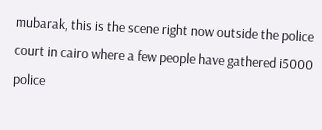mubarak, this is the scene right now outside the police court in cairo where a few people have gathered i5000 police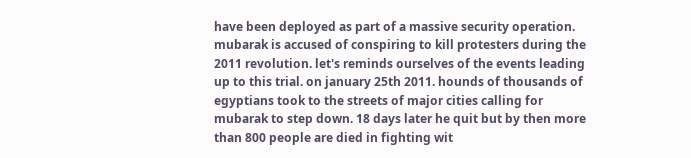have been deployed as part of a massive security operation. mubarak is accused of conspiring to kill protesters during the 2011 revolution. let's reminds ourselves of the events leading up to this trial. on january 25th 2011. hounds of thousands of egyptians took to the streets of major cities calling for mubarak to step down. 18 days later he quit but by then more than 800 people are died in fighting wit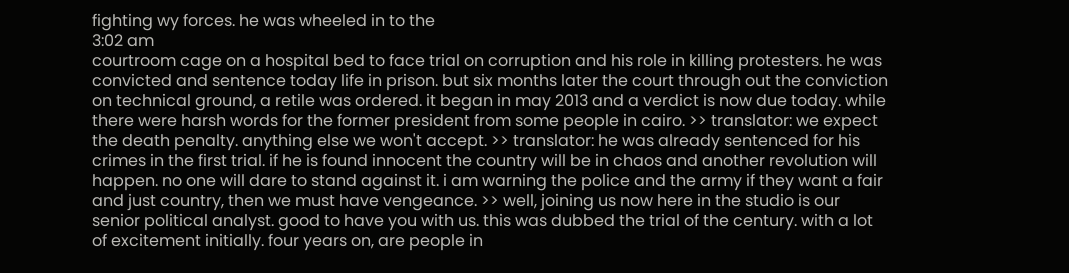fighting wy forces. he was wheeled in to the
3:02 am
courtroom cage on a hospital bed to face trial on corruption and his role in killing protesters. he was convicted and sentence today life in prison. but six months later the court through out the conviction on technical ground, a retile was ordered. it began in may 2013 and a verdict is now due today. while there were harsh words for the former president from some people in cairo. >> translator: we expect the death penalty. anything else we won't accept. >> translator: he was already sentenced for his crimes in the first trial. if he is found innocent the country will be in chaos and another revolution will happen. no one will dare to stand against it. i am warning the police and the army if they want a fair and just country, then we must have vengeance. >> well, joining us now here in the studio is our senior political analyst. good to have you with us. this was dubbed the trial of the century. with a lot of excitement initially. four years on, are people in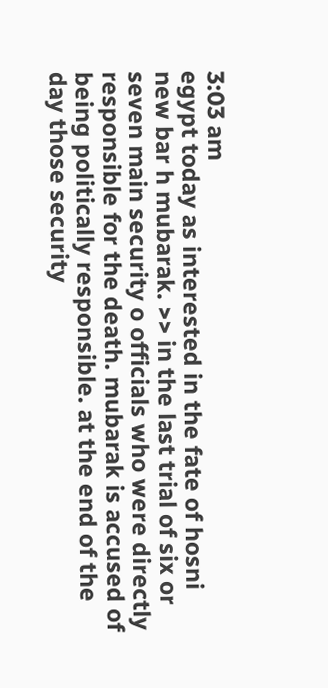3:03 am
egypt today as interested in the fate of hosni new bar h mubarak. >> in the last trial of six or seven main security o officials who were directly responsible for the death. mubarak is accused of being politically responsible. at the end of the day those security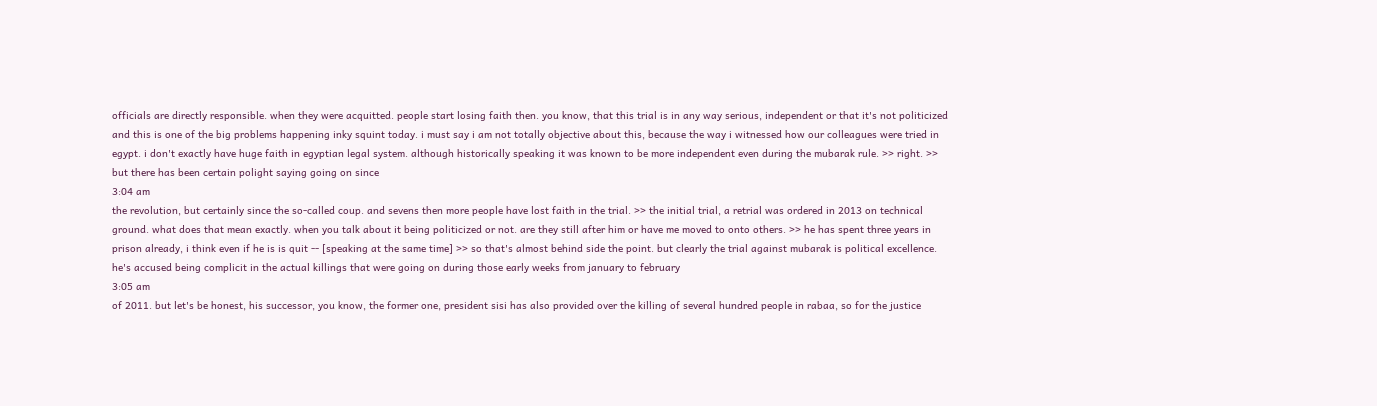officials are directly responsible. when they were acquitted. people start losing faith then. you know, that this trial is in any way serious, independent or that it's not politicized and this is one of the big problems happening inky squint today. i must say i am not totally objective about this, because the way i witnessed how our colleagues were tried in egypt. i don't exactly have huge faith in egyptian legal system. although historically speaking it was known to be more independent even during the mubarak rule. >> right. >> but there has been certain polight saying going on since
3:04 am
the revolution, but certainly since the so-called coup. and sevens then more people have lost faith in the trial. >> the initial trial, a retrial was ordered in 2013 on technical ground. what does that mean exactly. when you talk about it being politicized or not. are they still after him or have me moved to onto others. >> he has spent three years in prison already, i think even if he is is quit -- [speaking at the same time] >> so that's almost behind side the point. but clearly the trial against mubarak is political excellence. he's accused being complicit in the actual killings that were going on during those early weeks from january to february
3:05 am
of 2011. but let's be honest, his successor, you know, the former one, president sisi has also provided over the killing of several hundred people in rabaa, so for the justice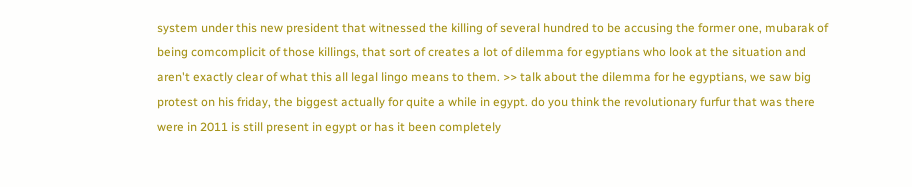system under this new president that witnessed the killing of several hundred to be accusing the former one, mubarak of being comcomplicit of those killings, that sort of creates a lot of dilemma for egyptians who look at the situation and aren't exactly clear of what this all legal lingo means to them. >> talk about the dilemma for he egyptians, we saw big protest on his friday, the biggest actually for quite a while in egypt. do you think the revolutionary furfur that was there were in 2011 is still present in egypt or has it been completely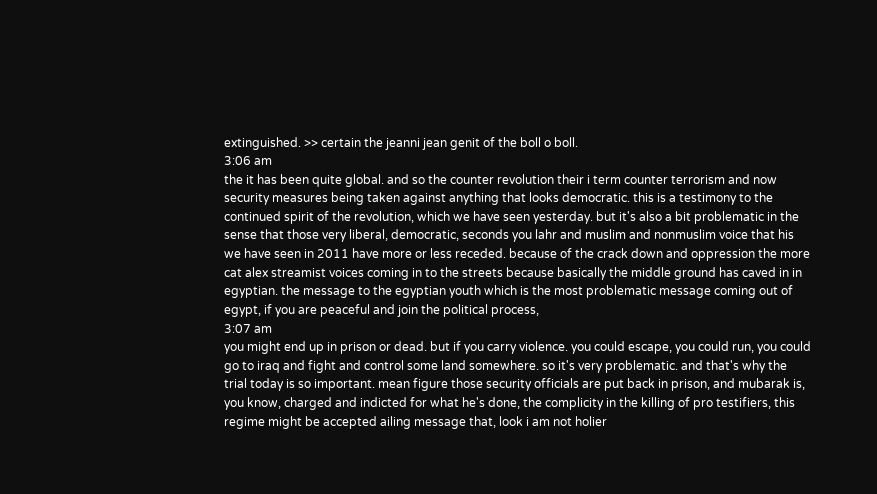extinguished. >> certain the jeanni jean genit of the boll o boll.
3:06 am
the it has been quite global. and so the counter revolution their i term counter terrorism and now security measures being taken against anything that looks democratic. this is a testimony to the continued spirit of the revolution, which we have seen yesterday. but it's also a bit problematic in the sense that those very liberal, democratic, seconds you lahr and muslim and nonmuslim voice that his we have seen in 2011 have more or less receded. because of the crack down and oppression the more cat alex streamist voices coming in to the streets because basically the middle ground has caved in in egyptian. the message to the egyptian youth which is the most problematic message coming out of egypt, if you are peaceful and join the political process,
3:07 am
you might end up in prison or dead. but if you carry violence. you could escape, you could run, you could go to iraq and fight and control some land somewhere. so it's very problematic. and that's why the trial today is so important. mean figure those security officials are put back in prison, and mubarak is, you know, charged and indicted for what he's done, the complicity in the killing of pro testifiers, this regime might be accepted ailing message that, look i am not holier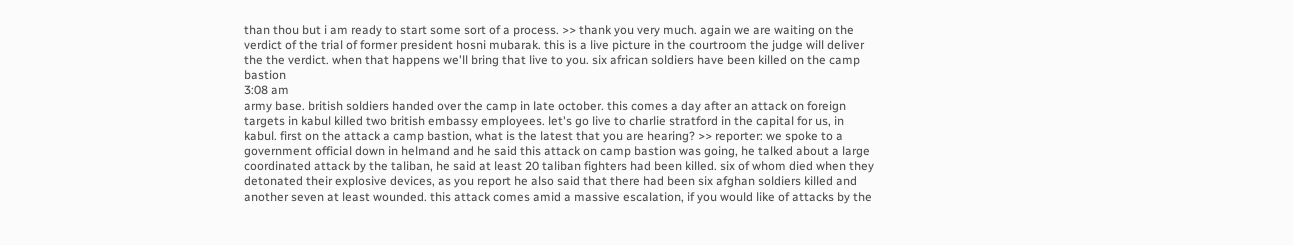than thou but i am ready to start some sort of a process. >> thank you very much. again we are waiting on the verdict of the trial of former president hosni mubarak. this is a live picture in the courtroom the judge will deliver the the verdict. when that happens we'll bring that live to you. six african soldiers have been killed on the camp bastion
3:08 am
army base. british soldiers handed over the camp in late october. this comes a day after an attack on foreign targets in kabul killed two british embassy employees. let's go live to charlie stratford in the capital for us, in kabul. first on the attack a camp bastion, what is the latest that you are hearing? >> reporter: we spoke to a government official down in helmand and he said this attack on camp bastion was going, he talked about a large coordinated attack by the taliban, he said at least 20 taliban fighters had been killed. six of whom died when they detonated their explosive devices, as you report he also said that there had been six afghan soldiers killed and another seven at least wounded. this attack comes amid a massive escalation, if you would like of attacks by the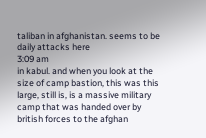taliban in afghanistan. seems to be daily attacks here
3:09 am
in kabul. and when you look at the size of camp bastion, this was this large, still is, is a massive military camp that was handed over by british forces to the afghan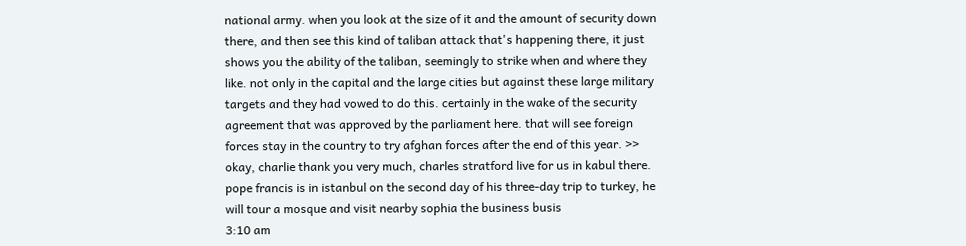national army. when you look at the size of it and the amount of security down there, and then see this kind of taliban attack that's happening there, it just shows you the ability of the taliban, seemingly to strike when and where they like. not only in the capital and the large cities but against these large military targets and they had vowed to do this. certainly in the wake of the security agreement that was approved by the parliament here. that will see foreign forces stay in the country to try afghan forces after the end of this year. >> okay, charlie thank you very much, charles stratford live for us in kabul there. pope francis is in istanbul on the second day of his three-day trip to turkey, he will tour a mosque and visit nearby sophia the business busis
3:10 am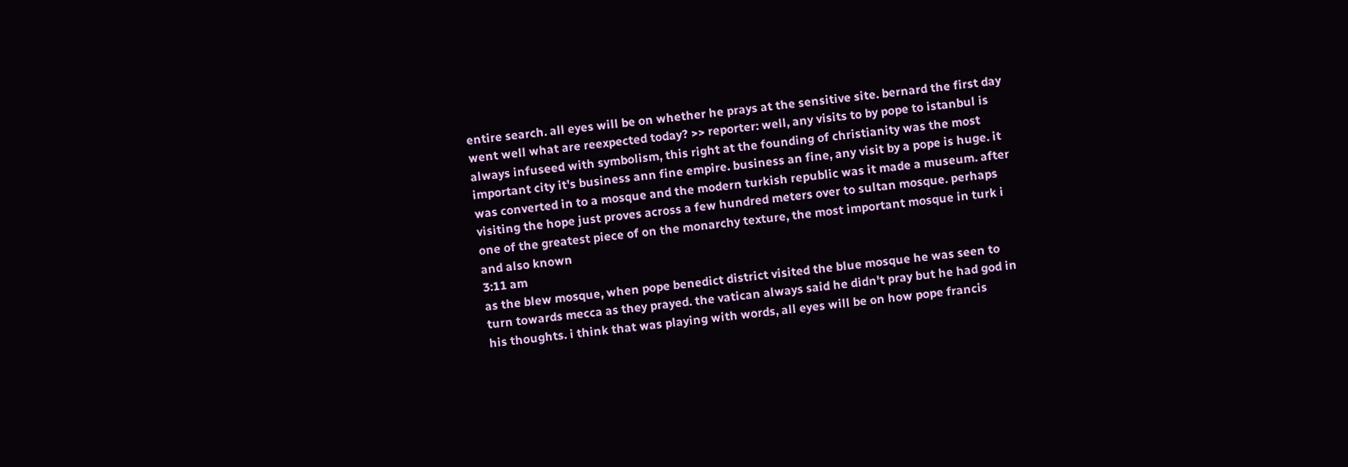entire search. all eyes will be on whether he prays at the sensitive site. bernard the first day went well what are reexpected today? >> reporter: well, any visits to by pope to istanbul is always infuseed with symbolism, this right at the founding of christianity was the most important city it's business ann fine empire. business an fine, any visit by a pope is huge. it was converted in to a mosque and the modern turkish republic was it made a museum. after visiting the hope just proves across a few hundred meters over to sultan mosque. perhaps one of the greatest piece of on the monarchy texture, the most important mosque in turk i and also known
3:11 am
as the blew mosque, when pope benedict district visited the blue mosque he was seen to turn towards mecca as they prayed. the vatican always said he didn't pray but he had god in his thoughts. i think that was playing with words, all eyes will be on how pope francis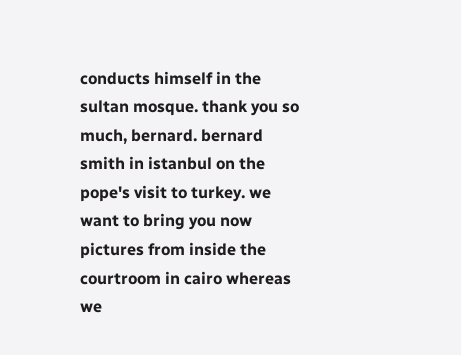conducts himself in the sultan mosque. thank you so much, bernard. bernard smith in istanbul on the pope's visit to turkey. we want to bring you now pictures from inside the courtroom in cairo whereas we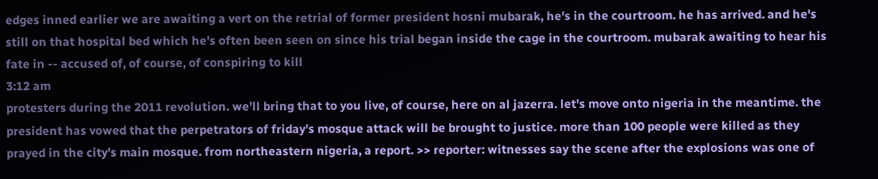edges inned earlier we are awaiting a vert on the retrial of former president hosni mubarak, he's in the courtroom. he has arrived. and he's still on that hospital bed which he's often been seen on since his trial began inside the cage in the courtroom. mubarak awaiting to hear his fate in -- accused of, of course, of conspiring to kill
3:12 am
protesters during the 2011 revolution. we'll bring that to you live, of course, here on al jazerra. let's move onto nigeria in the meantime. the president has vowed that the perpetrators of friday's mosque attack will be brought to justice. more than 100 people were killed as they prayed in the city's main mosque. from northeastern nigeria, a report. >> reporter: witnesses say the scene after the explosions was one of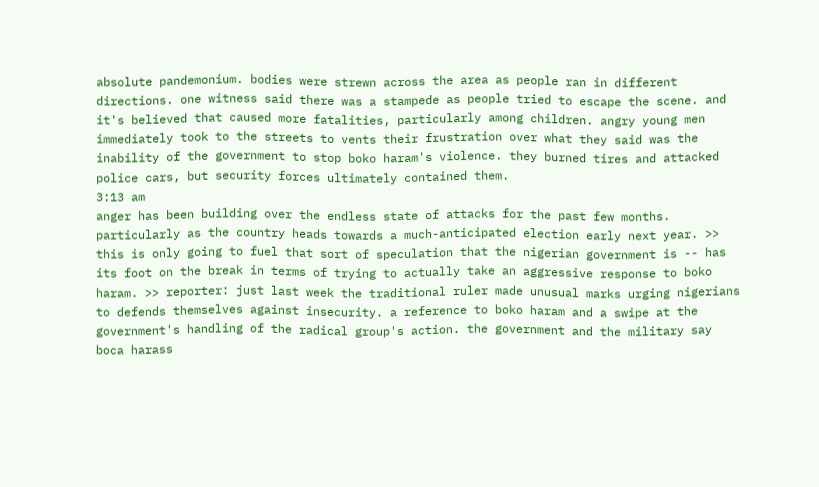absolute pandemonium. bodies were strewn across the area as people ran in different directions. one witness said there was a stampede as people tried to escape the scene. and it's believed that caused more fatalities, particularly among children. angry young men immediately took to the streets to vents their frustration over what they said was the inability of the government to stop boko haram's violence. they burned tires and attacked police cars, but security forces ultimately contained them.
3:13 am
anger has been building over the endless state of attacks for the past few months. particularly as the country heads towards a much-anticipated election early next year. >> this is only going to fuel that sort of speculation that the nigerian government is -- has its foot on the break in terms of trying to actually take an aggressive response to boko haram. >> reporter: just last week the traditional ruler made unusual marks urging nigerians to defends themselves against insecurity. a reference to boko haram and a swipe at the government's handling of the radical group's action. the government and the military say boca harass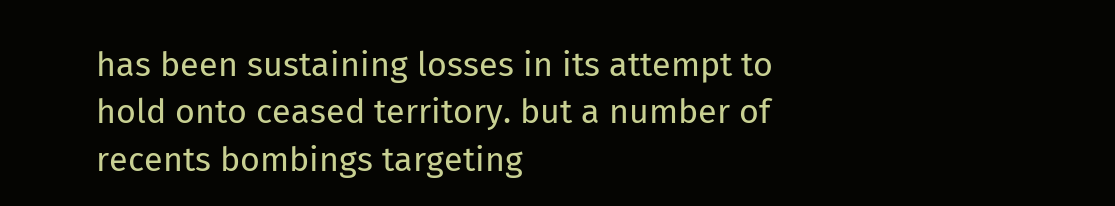has been sustaining losses in its attempt to hold onto ceased territory. but a number of recents bombings targeting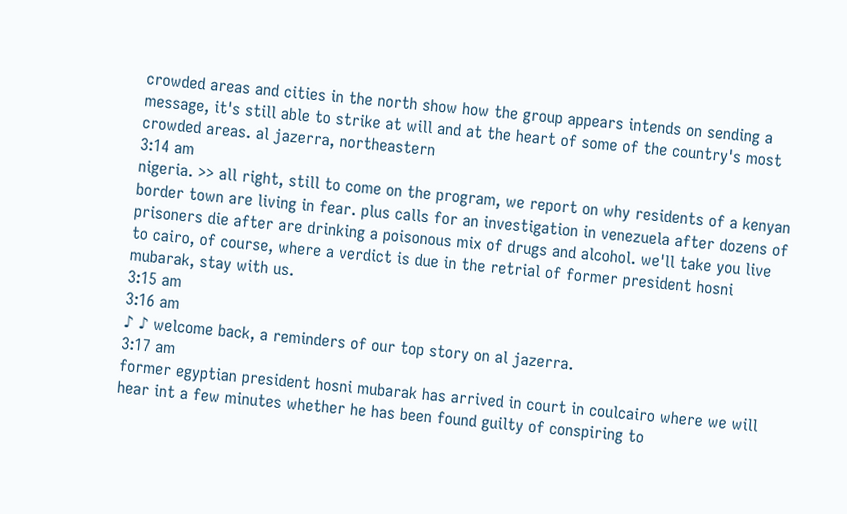crowded areas and cities in the north show how the group appears intends on sending a message, it's still able to strike at will and at the heart of some of the country's most crowded areas. al jazerra, northeastern
3:14 am
nigeria. >> all right, still to come on the program, we report on why residents of a kenyan border town are living in fear. plus calls for an investigation in venezuela after dozens of prisoners die after are drinking a poisonous mix of drugs and alcohol. we'll take you live to cairo, of course, where a verdict is due in the retrial of former president hosni mubarak, stay with us.
3:15 am
3:16 am
♪ ♪ welcome back, a reminders of our top story on al jazerra.
3:17 am
former egyptian president hosni mubarak has arrived in court in coulcairo where we will hear int a few minutes whether he has been found guilty of conspiring to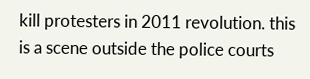kill protesters in 2011 revolution. this is a scene outside the police courts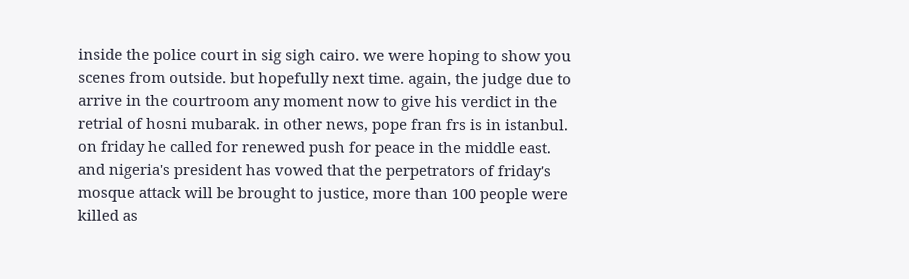inside the police court in sig sigh cairo. we were hoping to show you scenes from outside. but hopefully next time. again, the judge due to arrive in the courtroom any moment now to give his verdict in the retrial of hosni mubarak. in other news, pope fran frs is in istanbul. on friday he called for renewed push for peace in the middle east. and nigeria's president has vowed that the perpetrators of friday's mosque attack will be brought to justice, more than 100 people were killed as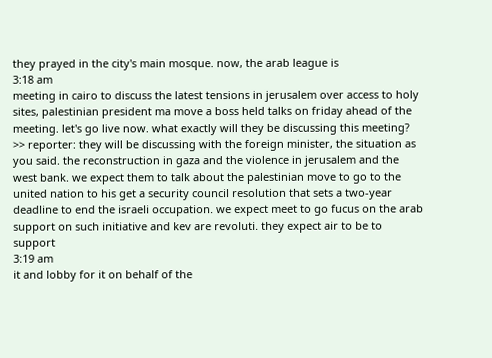they prayed in the city's main mosque. now, the arab league is
3:18 am
meeting in cairo to discuss the latest tensions in jerusalem over access to holy sites, palestinian president ma move a boss held talks on friday ahead of the meeting. let's go live now. what exactly will they be discussing this meeting? >> reporter: they will be discussing with the foreign minister, the situation as you said. the reconstruction in gaza and the violence in jerusalem and the west bank. we expect them to talk about the palestinian move to go to the united nation to his get a security council resolution that sets a two-year deadline to end the israeli occupation. we expect meet to go fucus on the arab support on such initiative and kev are revoluti. they expect air to be to support
3:19 am
it and lobby for it on behalf of the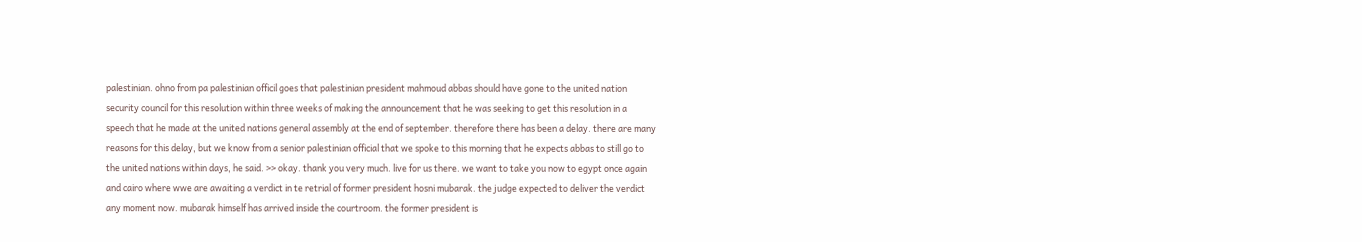palestinian. ohno from pa palestinian officil goes that palestinian president mahmoud abbas should have gone to the united nation security council for this resolution within three weeks of making the announcement that he was seeking to get this resolution in a speech that he made at the united nations general assembly at the end of september. therefore there has been a delay. there are many reasons for this delay, but we know from a senior palestinian official that we spoke to this morning that he expects abbas to still go to the united nations within days, he said. >> okay. thank you very much. live for us there. we want to take you now to egypt once again and cairo where wwe are awaiting a verdict in te retrial of former president hosni mubarak. the judge expected to deliver the verdict any moment now. mubarak himself has arrived inside the courtroom. the former president is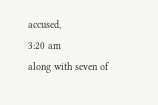accused,
3:20 am
along with seven of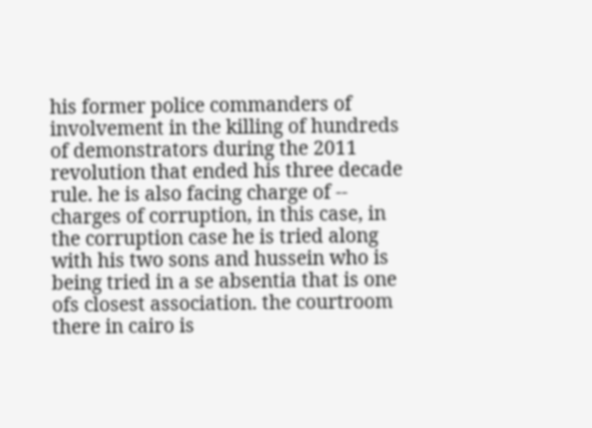his former police commanders of involvement in the killing of hundreds of demonstrators during the 2011 revolution that ended his three decade rule. he is also facing charge of -- charges of corruption, in this case, in the corruption case he is tried along with his two sons and hussein who is being tried in a se absentia that is one ofs closest association. the courtroom there in cairo is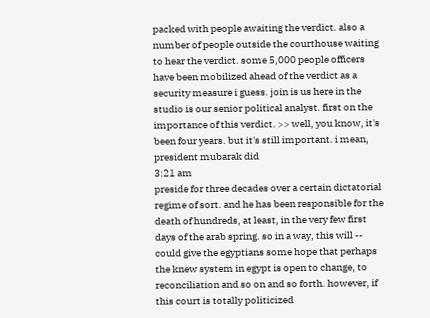packed with people awaiting the verdict. also a number of people outside the courthouse waiting to hear the verdict. some 5,000 people officers have been mobilized ahead of the verdict as a security measure i guess. join is us here in the studio is our senior political analyst. first on the importance of this verdict. >> well, you know, it's been four years. but it's still important. i mean, president mubarak did
3:21 am
preside for three decades over a certain dictatorial regime of sort. and he has been responsible for the death of hundreds, at least, in the very few first days of the arab spring. so in a way, this will -- could give the egyptians some hope that perhaps the knew system in egypt is open to change, to reconciliation and so on and so forth. however, if this court is totally politicized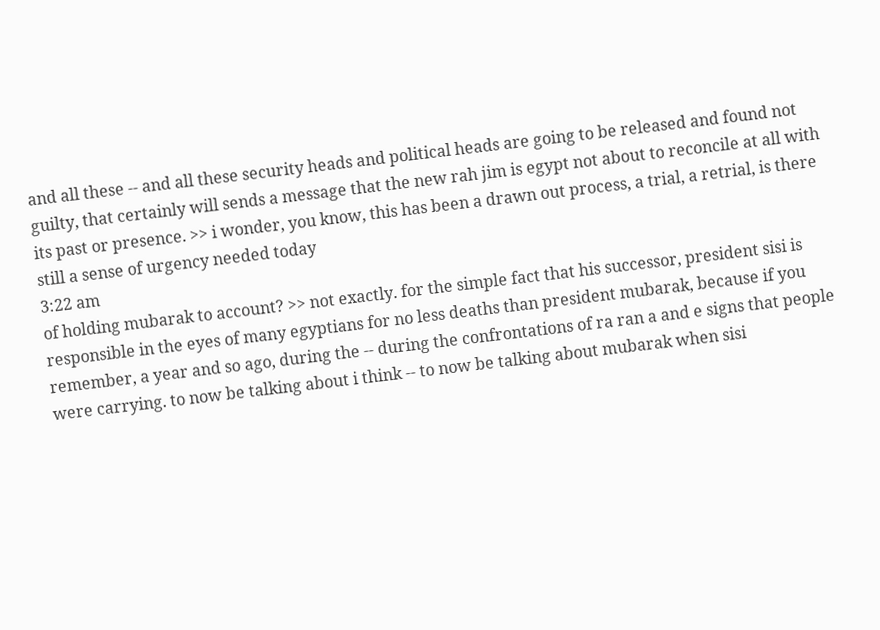and all these -- and all these security heads and political heads are going to be released and found not guilty, that certainly will sends a message that the new rah jim is egypt not about to reconcile at all with its past or presence. >> i wonder, you know, this has been a drawn out process, a trial, a retrial, is there still a sense of urgency needed today
3:22 am
of holding mubarak to account? >> not exactly. for the simple fact that his successor, president sisi is responsible in the eyes of many egyptians for no less deaths than president mubarak, because if you remember, a year and so ago, during the -- during the confrontations of ra ran a and e signs that people were carrying. to now be talking about i think -- to now be talking about mubarak when sisi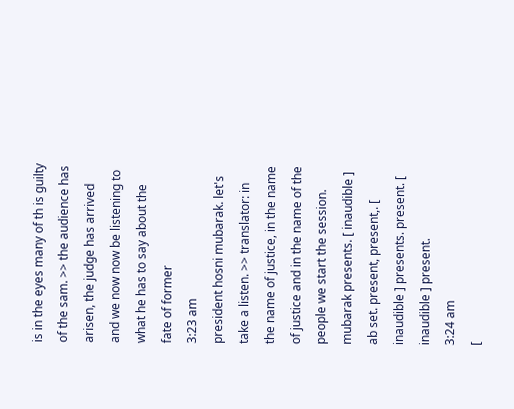is in the eyes many of th is guilty of the sam. >> the audience has arisen, the judge has arrived and we now now be listening to what he has to say about the fate of former
3:23 am
president hosni mubarak. let's take a listen. >> translator: in the name of justice, in the name of justice and in the name of the people we start the session. mubarak presents. [ inaudible ] ab set. present, present,. [ inaudible ] presents. present. [ inaudible ] present.
3:24 am
[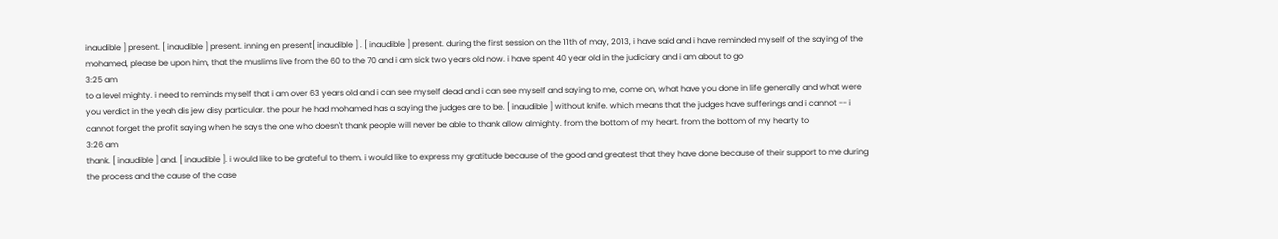inaudible ] present. [ inaudible ] present. inning en present[ inaudible ] . [ inaudible ] present. during the first session on the 11th of may, 2013, i have said and i have reminded myself of the saying of the mohamed, please be upon him, that the muslims live from the 60 to the 70 and i am sick two years old now. i have spent 40 year old in the judiciary and i am about to go
3:25 am
to a level mighty. i need to reminds myself that i am over 63 years old and i can see myself dead and i can see myself and saying to me, come on, what have you done in life generally and what were you verdict in the yeah dis jew disy particular. the pour he had mohamed has a saying the judges are to be. [ inaudible ] without knife. which means that the judges have sufferings and i cannot -- i cannot forget the profit saying when he says the one who doesn't thank people will never be able to thank allow almighty. from the bottom of my heart. from the bottom of my hearty to
3:26 am
thank. [ inaudible ] and. [ inaudible ]. i would like to be grateful to them. i would like to express my gratitude because of the good and greatest that they have done because of their support to me during the process and the cause of the case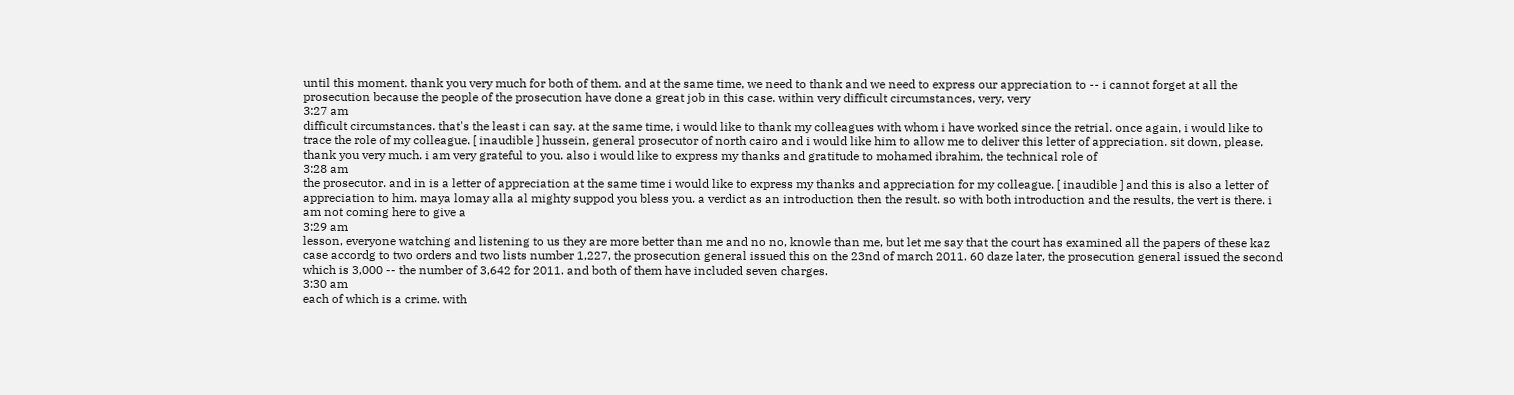until this moment. thank you very much for both of them. and at the same time, we need to thank and we need to express our appreciation to -- i cannot forget at all the prosecution because the people of the prosecution have done a great job in this case. within very difficult circumstances, very, very
3:27 am
difficult circumstances. that's the least i can say. at the same time, i would like to thank my colleagues with whom i have worked since the retrial. once again, i would like to trace the role of my colleague. [ inaudible ] hussein, general prosecutor of north cairo and i would like him to allow me to deliver this letter of appreciation. sit down, please. thank you very much. i am very grateful to you. also i would like to express my thanks and gratitude to mohamed ibrahim, the technical role of
3:28 am
the prosecutor. and in is a letter of appreciation at the same time i would like to express my thanks and appreciation for my colleague. [ inaudible ] and this is also a letter of appreciation to him. maya lomay alla al mighty suppod you bless you. a verdict as an introduction then the result. so with both introduction and the results, the vert is there. i am not coming here to give a
3:29 am
lesson, everyone watching and listening to us they are more better than me and no no, knowle than me, but let me say that the court has examined all the papers of these kaz case accordg to two orders and two lists number 1,227, the prosecution general issued this on the 23nd of march 2011. 60 daze later, the prosecution general issued the second which is 3,000 -- the number of 3,642 for 2011. and both of them have included seven charges.
3:30 am
each of which is a crime. with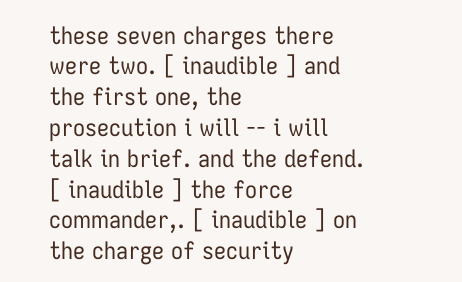these seven charges there were two. [ inaudible ] and the first one, the prosecution i will -- i will talk in brief. and the defend. [ inaudible ] the force commander,. [ inaudible ] on the charge of security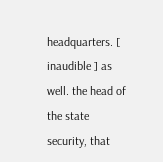headquarters. [ inaudible ] as well. the head of the state security, that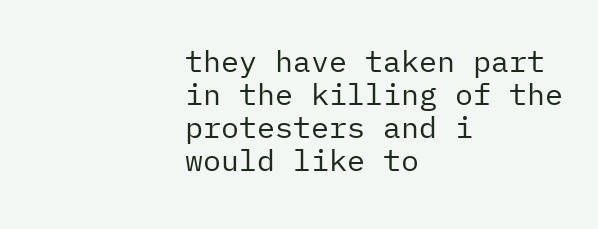they have taken part in the killing of the protesters and i would like to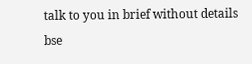talk to you in brief without details bse